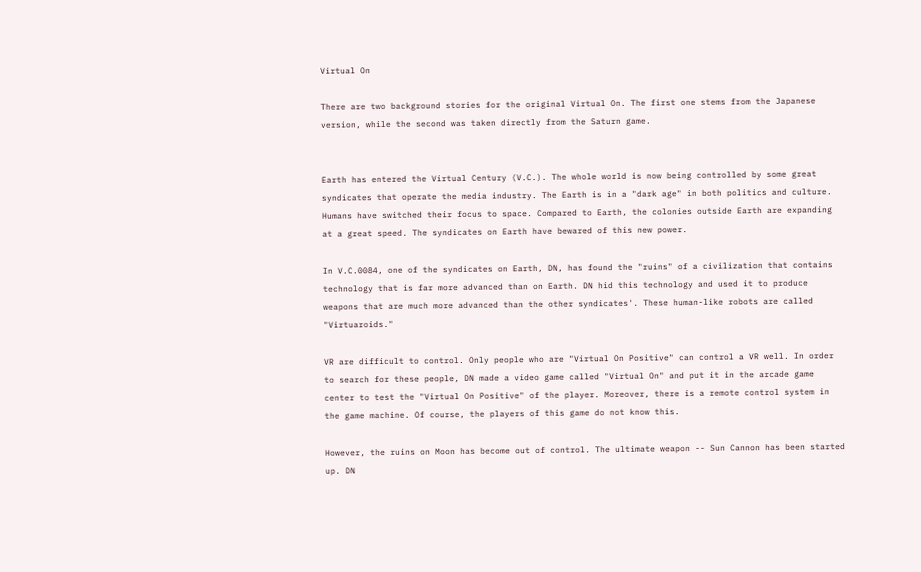Virtual On

There are two background stories for the original Virtual On. The first one stems from the Japanese version, while the second was taken directly from the Saturn game.


Earth has entered the Virtual Century (V.C.). The whole world is now being controlled by some great syndicates that operate the media industry. The Earth is in a "dark age" in both politics and culture. Humans have switched their focus to space. Compared to Earth, the colonies outside Earth are expanding at a great speed. The syndicates on Earth have bewared of this new power.

In V.C.0084, one of the syndicates on Earth, DN, has found the "ruins" of a civilization that contains technology that is far more advanced than on Earth. DN hid this technology and used it to produce weapons that are much more advanced than the other syndicates'. These human-like robots are called "Virtuaroids."

VR are difficult to control. Only people who are "Virtual On Positive" can control a VR well. In order to search for these people, DN made a video game called "Virtual On" and put it in the arcade game center to test the "Virtual On Positive" of the player. Moreover, there is a remote control system in the game machine. Of course, the players of this game do not know this.

However, the ruins on Moon has become out of control. The ultimate weapon -- Sun Cannon has been started up. DN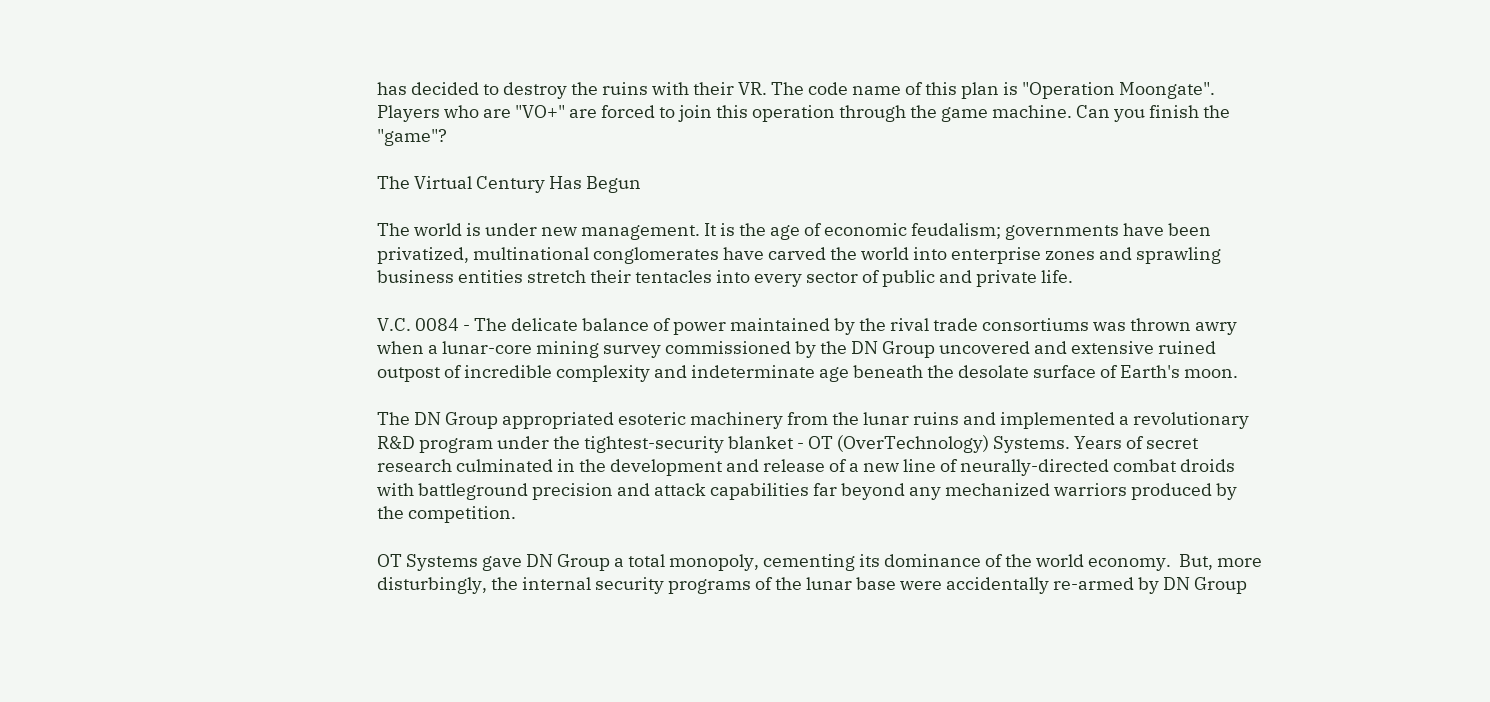has decided to destroy the ruins with their VR. The code name of this plan is "Operation Moongate". Players who are "VO+" are forced to join this operation through the game machine. Can you finish the "game"?

The Virtual Century Has Begun

The world is under new management. It is the age of economic feudalism; governments have been privatized, multinational conglomerates have carved the world into enterprise zones and sprawling business entities stretch their tentacles into every sector of public and private life.

V.C. 0084 - The delicate balance of power maintained by the rival trade consortiums was thrown awry when a lunar-core mining survey commissioned by the DN Group uncovered and extensive ruined outpost of incredible complexity and indeterminate age beneath the desolate surface of Earth's moon.

The DN Group appropriated esoteric machinery from the lunar ruins and implemented a revolutionary R&D program under the tightest-security blanket - OT (OverTechnology) Systems. Years of secret research culminated in the development and release of a new line of neurally-directed combat droids with battleground precision and attack capabilities far beyond any mechanized warriors produced by the competition.

OT Systems gave DN Group a total monopoly, cementing its dominance of the world economy.  But, more disturbingly, the internal security programs of the lunar base were accidentally re-armed by DN Group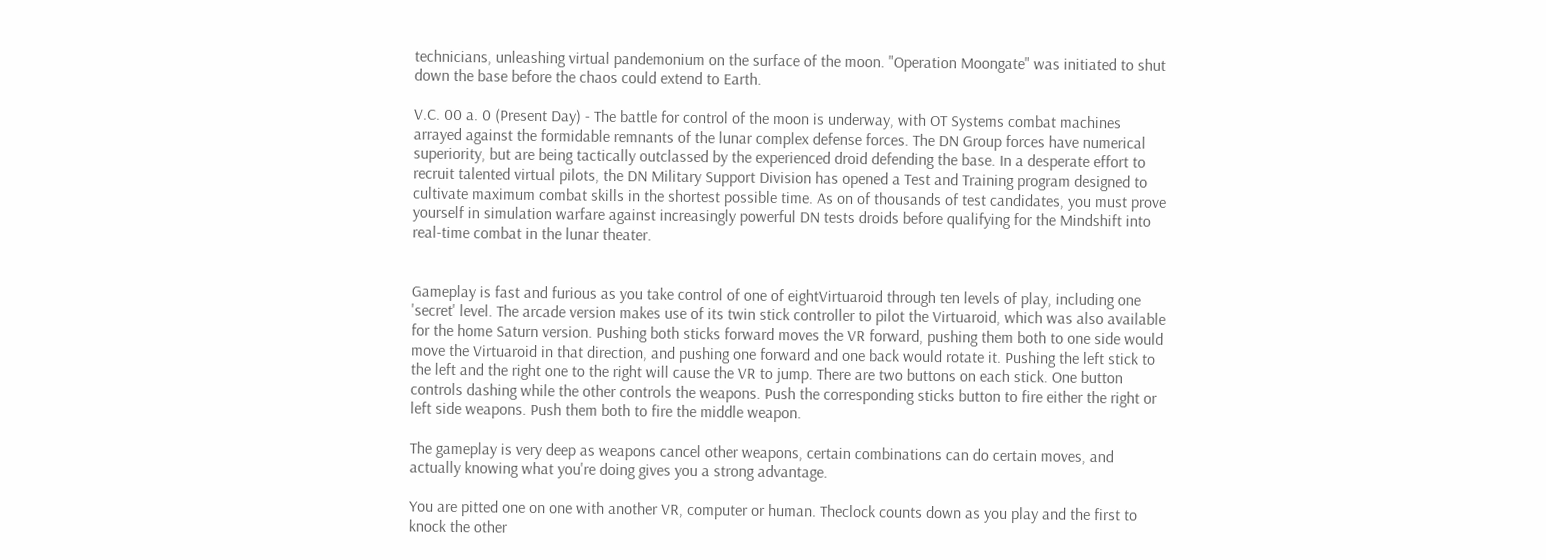technicians, unleashing virtual pandemonium on the surface of the moon. "Operation Moongate" was initiated to shut down the base before the chaos could extend to Earth.

V.C. 00 a. 0 (Present Day) - The battle for control of the moon is underway, with OT Systems combat machines arrayed against the formidable remnants of the lunar complex defense forces. The DN Group forces have numerical superiority, but are being tactically outclassed by the experienced droid defending the base. In a desperate effort to recruit talented virtual pilots, the DN Military Support Division has opened a Test and Training program designed to cultivate maximum combat skills in the shortest possible time. As on of thousands of test candidates, you must prove yourself in simulation warfare against increasingly powerful DN tests droids before qualifying for the Mindshift into real-time combat in the lunar theater.


Gameplay is fast and furious as you take control of one of eightVirtuaroid through ten levels of play, including one 'secret' level. The arcade version makes use of its twin stick controller to pilot the Virtuaroid, which was also available for the home Saturn version. Pushing both sticks forward moves the VR forward, pushing them both to one side would move the Virtuaroid in that direction, and pushing one forward and one back would rotate it. Pushing the left stick to the left and the right one to the right will cause the VR to jump. There are two buttons on each stick. One button controls dashing while the other controls the weapons. Push the corresponding sticks button to fire either the right or left side weapons. Push them both to fire the middle weapon.

The gameplay is very deep as weapons cancel other weapons, certain combinations can do certain moves, and actually knowing what you're doing gives you a strong advantage.

You are pitted one on one with another VR, computer or human. Theclock counts down as you play and the first to knock the other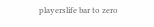playerslife bar to zero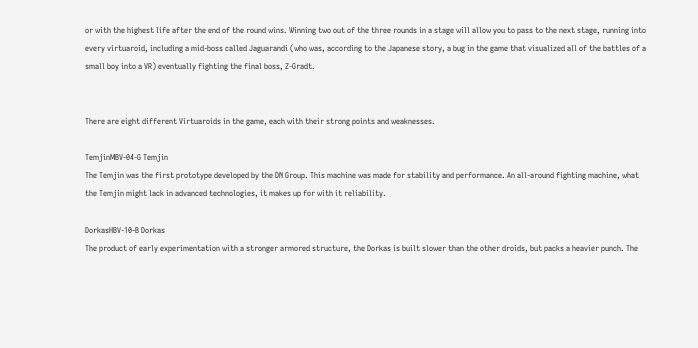or with the highest life after the end of the round wins. Winning two out of the three rounds in a stage will allow you to pass to the next stage, running into every virtuaroid, including a mid-boss called Jaguarandi (who was, according to the Japanese story, a bug in the game that visualized all of the battles of a small boy into a VR) eventually fighting the final boss, Z-Gradt.


There are eight different Virtuaroids in the game, each with their strong points and weaknesses.

TemjinMBV-04-G Temjin
The Temjin was the first prototype developed by the DN Group. This machine was made for stability and performance. An all-around fighting machine, what the Temjin might lack in advanced technologies, it makes up for with it reliability.

DorkasHBV-10-B Dorkas
The product of early experimentation with a stronger armored structure, the Dorkas is built slower than the other droids, but packs a heavier punch. The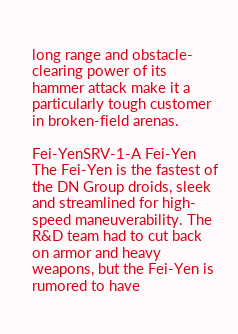long range and obstacle-clearing power of its hammer attack make it a particularly tough customer in broken-field arenas.

Fei-YenSRV-1-A Fei-Yen
The Fei-Yen is the fastest of the DN Group droids, sleek and streamlined for high-speed maneuverability. The R&D team had to cut back on armor and heavy weapons, but the Fei-Yen is rumored to have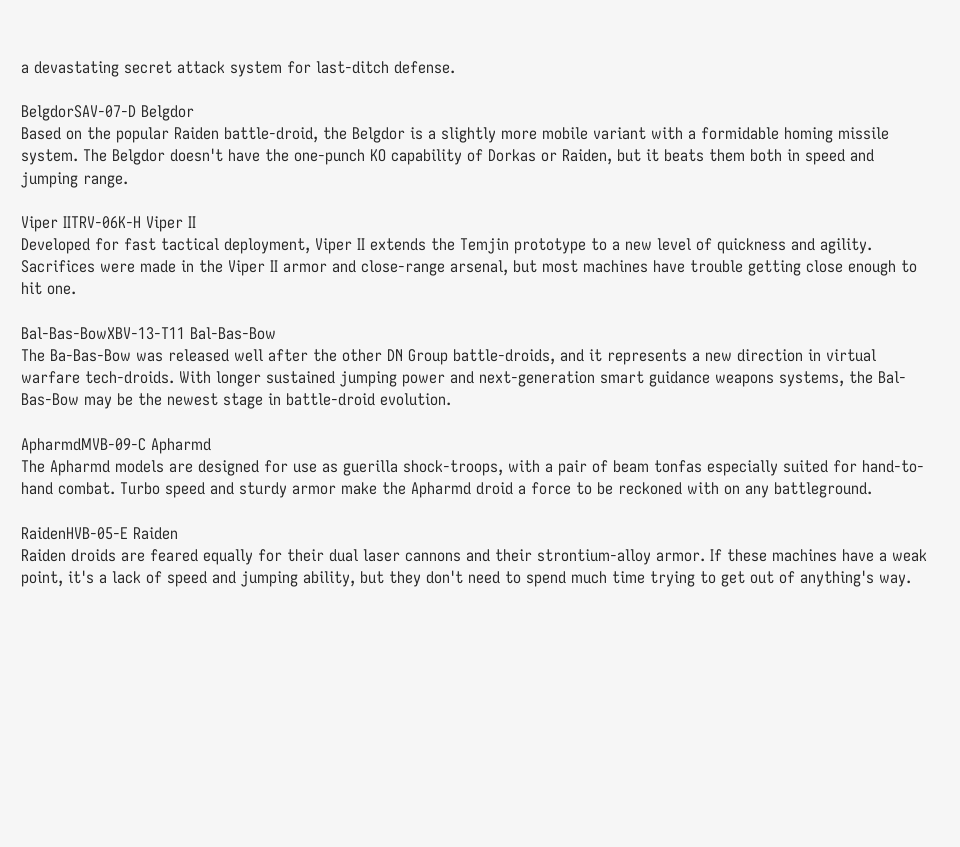a devastating secret attack system for last-ditch defense.

BelgdorSAV-07-D Belgdor
Based on the popular Raiden battle-droid, the Belgdor is a slightly more mobile variant with a formidable homing missile system. The Belgdor doesn't have the one-punch KO capability of Dorkas or Raiden, but it beats them both in speed and jumping range.

Viper IITRV-06K-H Viper II
Developed for fast tactical deployment, Viper II extends the Temjin prototype to a new level of quickness and agility. Sacrifices were made in the Viper II armor and close-range arsenal, but most machines have trouble getting close enough to hit one.

Bal-Bas-BowXBV-13-T11 Bal-Bas-Bow
The Ba-Bas-Bow was released well after the other DN Group battle-droids, and it represents a new direction in virtual warfare tech-droids. With longer sustained jumping power and next-generation smart guidance weapons systems, the Bal-Bas-Bow may be the newest stage in battle-droid evolution.

ApharmdMVB-09-C Apharmd
The Apharmd models are designed for use as guerilla shock-troops, with a pair of beam tonfas especially suited for hand-to-hand combat. Turbo speed and sturdy armor make the Apharmd droid a force to be reckoned with on any battleground.

RaidenHVB-05-E Raiden
Raiden droids are feared equally for their dual laser cannons and their strontium-alloy armor. If these machines have a weak point, it's a lack of speed and jumping ability, but they don't need to spend much time trying to get out of anything's way.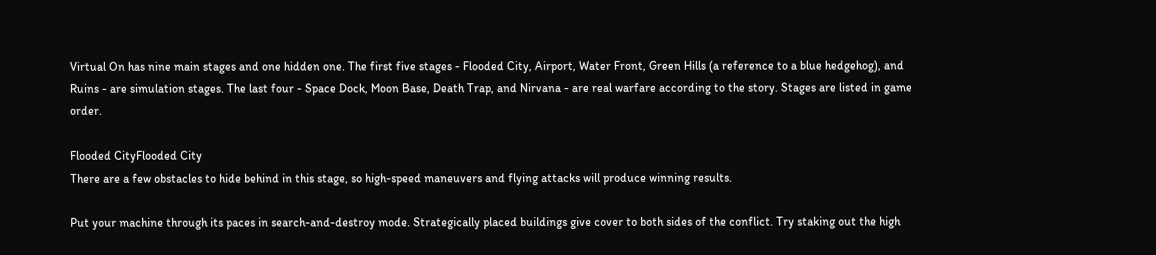Virtual On has nine main stages and one hidden one. The first five stages - Flooded City, Airport, Water Front, Green Hills (a reference to a blue hedgehog), and Ruins - are simulation stages. The last four - Space Dock, Moon Base, Death Trap, and Nirvana - are real warfare according to the story. Stages are listed in game order.

Flooded CityFlooded City
There are a few obstacles to hide behind in this stage, so high-speed maneuvers and flying attacks will produce winning results.

Put your machine through its paces in search-and-destroy mode. Strategically placed buildings give cover to both sides of the conflict. Try staking out the high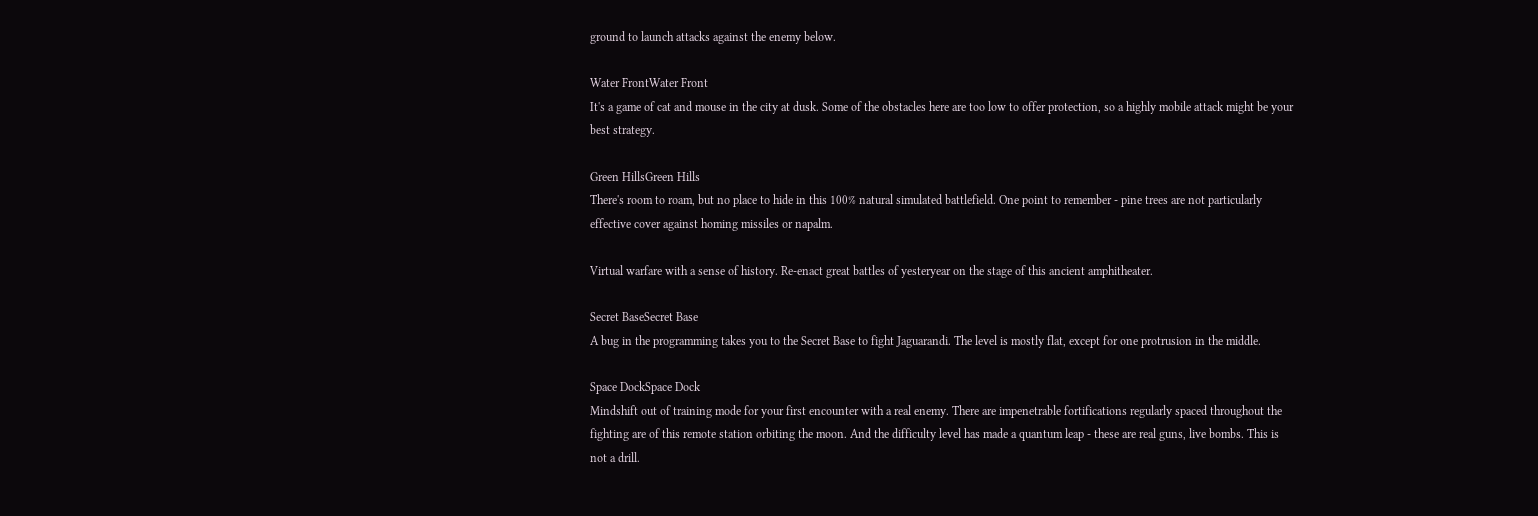ground to launch attacks against the enemy below.

Water FrontWater Front
It's a game of cat and mouse in the city at dusk. Some of the obstacles here are too low to offer protection, so a highly mobile attack might be your best strategy.

Green HillsGreen Hills
There's room to roam, but no place to hide in this 100% natural simulated battlefield. One point to remember - pine trees are not particularly effective cover against homing missiles or napalm.

Virtual warfare with a sense of history. Re-enact great battles of yesteryear on the stage of this ancient amphitheater.

Secret BaseSecret Base
A bug in the programming takes you to the Secret Base to fight Jaguarandi. The level is mostly flat, except for one protrusion in the middle.

Space DockSpace Dock
Mindshift out of training mode for your first encounter with a real enemy. There are impenetrable fortifications regularly spaced throughout the fighting are of this remote station orbiting the moon. And the difficulty level has made a quantum leap - these are real guns, live bombs. This is not a drill.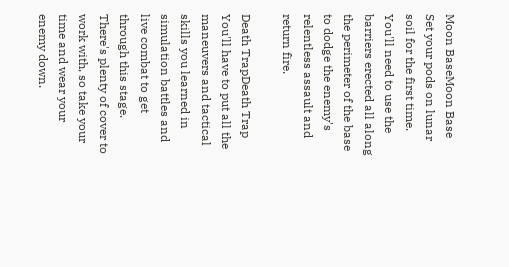Moon BaseMoon Base
Set your pods on lunar soil for the first time. You'll need to use the barriers erected all along the perimeter of the base to dodge the enemy's relentless assault and return fire.

Death TrapDeath Trap
You'll have to put all the maneuvers and tactical skills you learned in simulation battles and live combat to get through this stage. There's plenty of cover to work with, so take your time and wear your enemy down.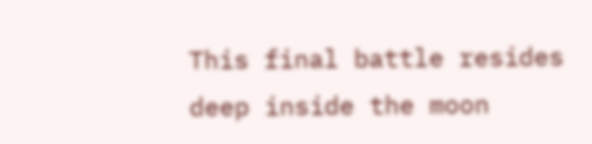This final battle resides deep inside the moon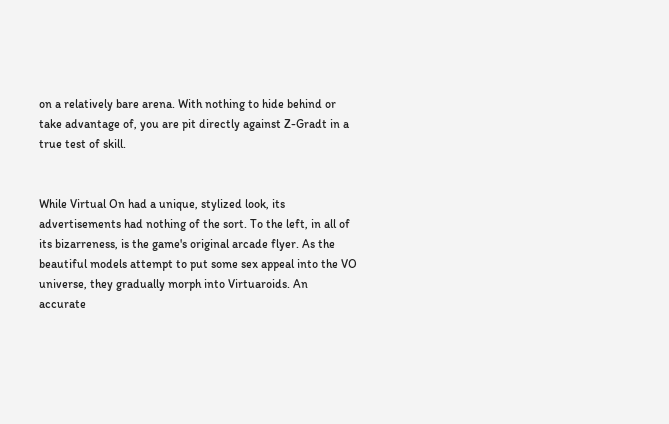on a relatively bare arena. With nothing to hide behind or take advantage of, you are pit directly against Z-Gradt in a true test of skill.


While Virtual On had a unique, stylized look, its advertisements had nothing of the sort. To the left, in all of its bizarreness, is the game's original arcade flyer. As the beautiful models attempt to put some sex appeal into the VO universe, they gradually morph into Virtuaroids. An accurate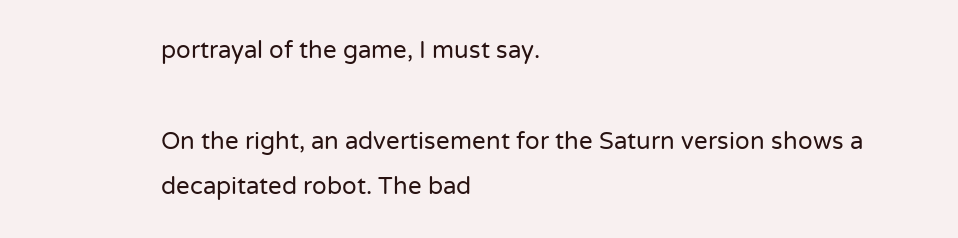portrayal of the game, I must say.

On the right, an advertisement for the Saturn version shows a decapitated robot. The bad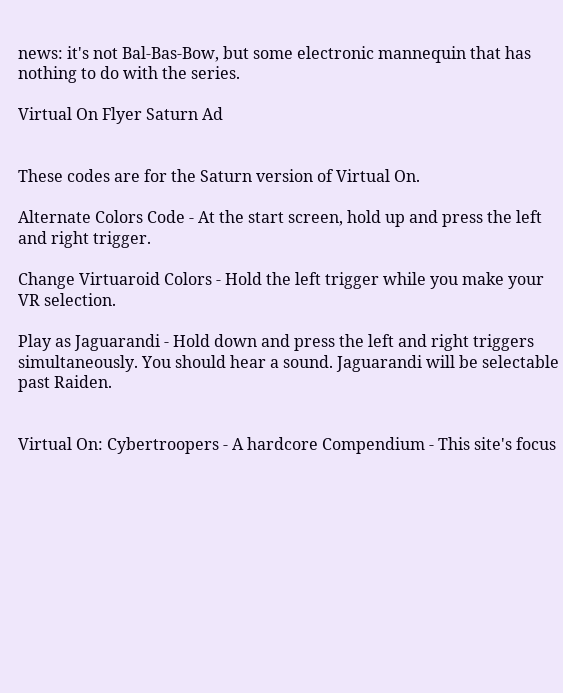news: it's not Bal-Bas-Bow, but some electronic mannequin that has nothing to do with the series.

Virtual On Flyer Saturn Ad


These codes are for the Saturn version of Virtual On.

Alternate Colors Code - At the start screen, hold up and press the left and right trigger.

Change Virtuaroid Colors - Hold the left trigger while you make your VR selection.

Play as Jaguarandi - Hold down and press the left and right triggers simultaneously. You should hear a sound. Jaguarandi will be selectable past Raiden.


Virtual On: Cybertroopers - A hardcore Compendium - This site's focus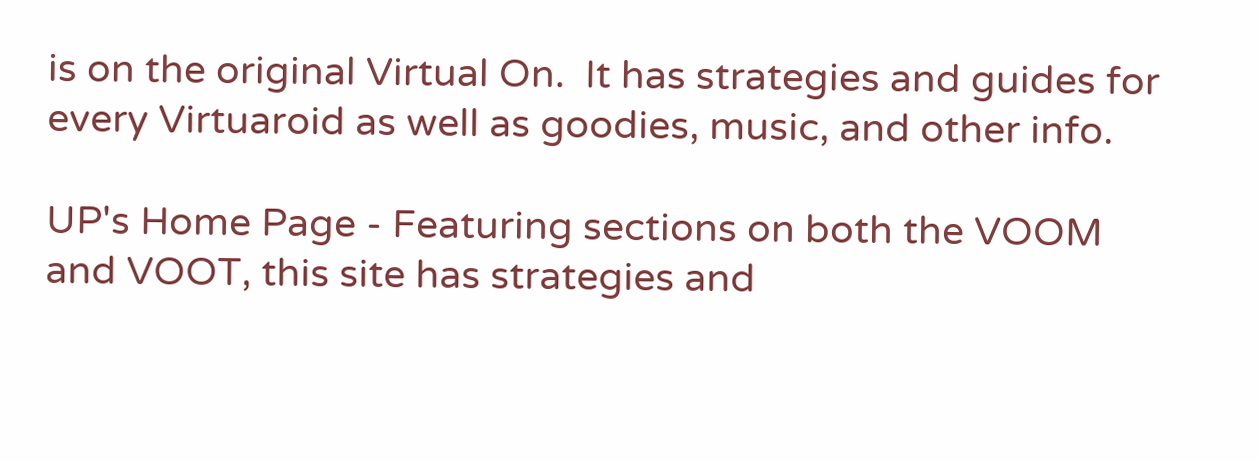is on the original Virtual On.  It has strategies and guides for every Virtuaroid as well as goodies, music, and other info.

UP's Home Page - Featuring sections on both the VOOM and VOOT, this site has strategies and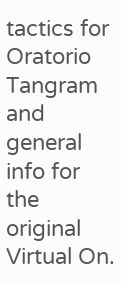tactics for Oratorio Tangram and general info for the original Virtual On.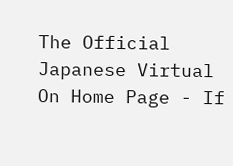The Official Japanese Virtual On Home Page - If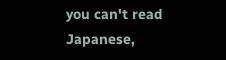you can't read Japanese,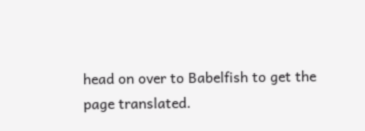head on over to Babelfish to get the page translated.